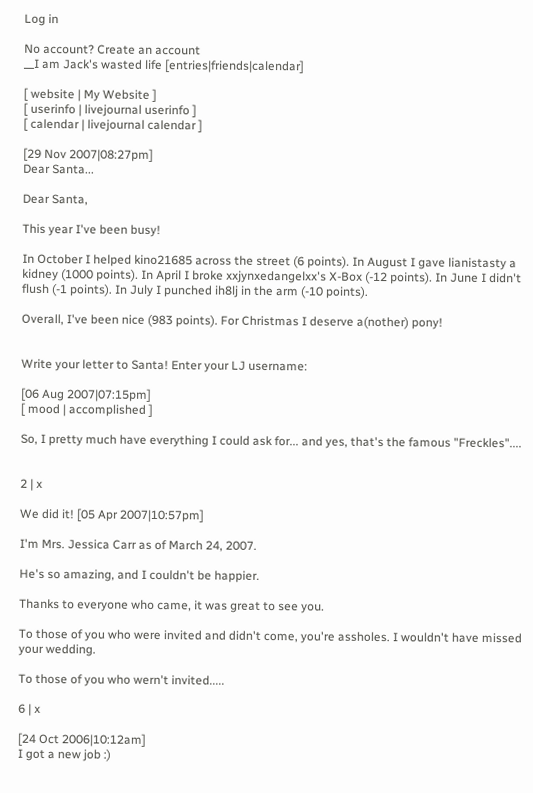Log in

No account? Create an account
__I am Jack's wasted life [entries|friends|calendar]

[ website | My Website ]
[ userinfo | livejournal userinfo ]
[ calendar | livejournal calendar ]

[29 Nov 2007|08:27pm]
Dear Santa...

Dear Santa,

This year I've been busy!

In October I helped kino21685 across the street (6 points). In August I gave lianistasty a kidney (1000 points). In April I broke xxjynxedangelxx's X-Box (-12 points). In June I didn't flush (-1 points). In July I punched ih8lj in the arm (-10 points).

Overall, I've been nice (983 points). For Christmas I deserve a(nother) pony!


Write your letter to Santa! Enter your LJ username:

[06 Aug 2007|07:15pm]
[ mood | accomplished ]

So, I pretty much have everything I could ask for... and yes, that's the famous "Freckles"....


2 | x

We did it! [05 Apr 2007|10:57pm]

I'm Mrs. Jessica Carr as of March 24, 2007.

He's so amazing, and I couldn't be happier.

Thanks to everyone who came, it was great to see you.

To those of you who were invited and didn't come, you're assholes. I wouldn't have missed your wedding.

To those of you who wern't invited.....

6 | x

[24 Oct 2006|10:12am]
I got a new job :)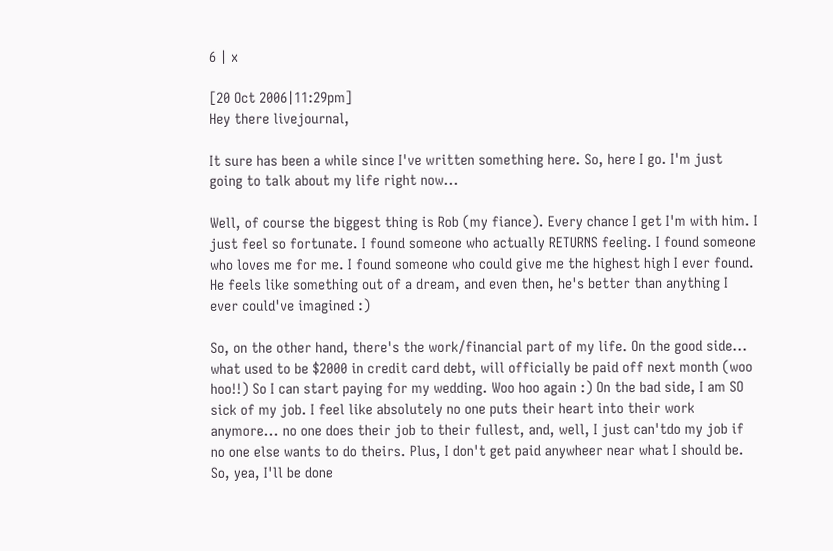6 | x

[20 Oct 2006|11:29pm]
Hey there livejournal,

It sure has been a while since I've written something here. So, here I go. I'm just going to talk about my life right now...

Well, of course the biggest thing is Rob (my fiance). Every chance I get I'm with him. I just feel so fortunate. I found someone who actually RETURNS feeling. I found someone who loves me for me. I found someone who could give me the highest high I ever found. He feels like something out of a dream, and even then, he's better than anything I ever could've imagined :)

So, on the other hand, there's the work/financial part of my life. On the good side... what used to be $2000 in credit card debt, will officially be paid off next month (woo hoo!!) So I can start paying for my wedding. Woo hoo again :) On the bad side, I am SO sick of my job. I feel like absolutely no one puts their heart into their work anymore... no one does their job to their fullest, and, well, I just can'tdo my job if no one else wants to do theirs. Plus, I don't get paid anywheer near what I should be. So, yea, I'll be done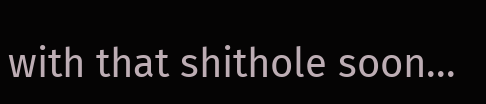with that shithole soon...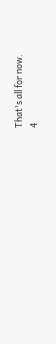That's all for now.
4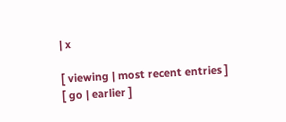| x

[ viewing | most recent entries ]
[ go | earlier ]